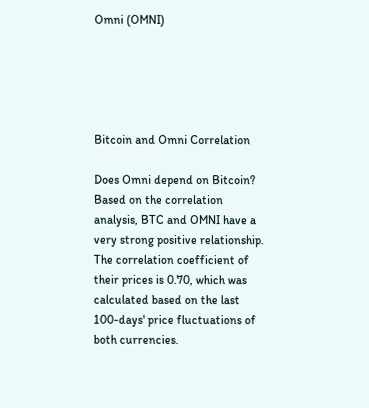Omni (OMNI)





Bitcoin and Omni Correlation

Does Omni depend on Bitcoin? Based on the correlation analysis, BTC and OMNI have a very strong positive relationship. The correlation coefficient of their prices is 0.70, which was calculated based on the last 100-days' price fluctuations of both currencies.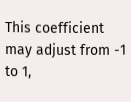This coefficient may adjust from -1 to 1,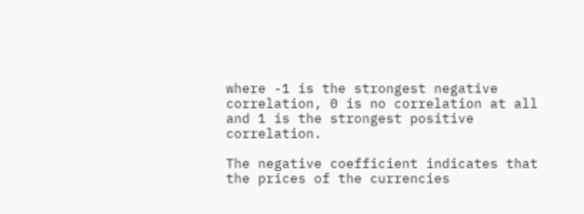where -1 is the strongest negative correlation, 0 is no correlation at all and 1 is the strongest positive correlation.

The negative coefficient indicates that the prices of the currencies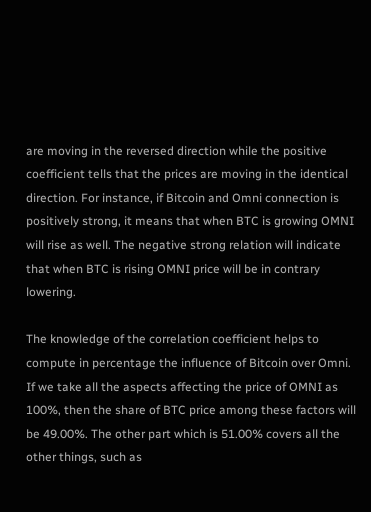are moving in the reversed direction while the positive coefficient tells that the prices are moving in the identical direction. For instance, if Bitcoin and Omni connection is positively strong, it means that when BTC is growing OMNI will rise as well. The negative strong relation will indicate that when BTC is rising OMNI price will be in contrary lowering.

The knowledge of the correlation coefficient helps to compute in percentage the influence of Bitcoin over Omni. If we take all the aspects affecting the price of OMNI as 100%, then the share of BTC price among these factors will be 49.00%. The other part which is 51.00% covers all the other things, such as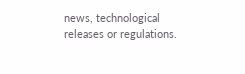news, technological releases or regulations.